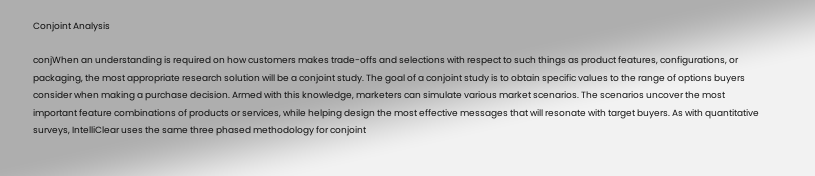Conjoint Analysis

conjWhen an understanding is required on how customers makes trade-offs and selections with respect to such things as product features, configurations, or packaging, the most appropriate research solution will be a conjoint study. The goal of a conjoint study is to obtain specific values to the range of options buyers consider when making a purchase decision. Armed with this knowledge, marketers can simulate various market scenarios. The scenarios uncover the most important feature combinations of products or services, while helping design the most effective messages that will resonate with target buyers. As with quantitative surveys, IntelliClear uses the same three phased methodology for conjoint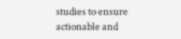studies to ensure actionable and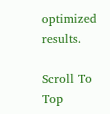optimized results.

Scroll To Top